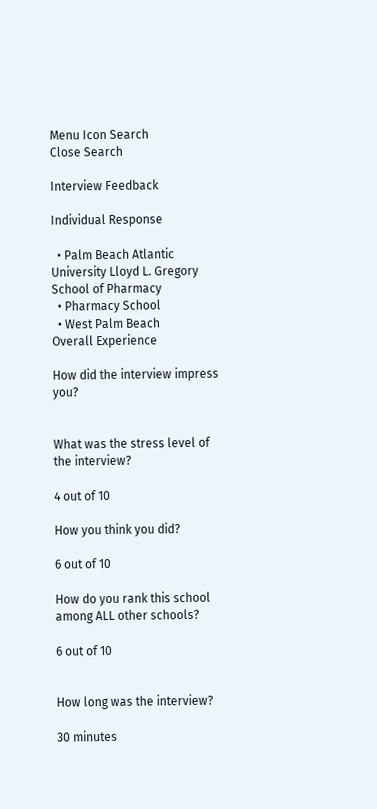Menu Icon Search
Close Search

Interview Feedback

Individual Response

  • Palm Beach Atlantic University Lloyd L. Gregory School of Pharmacy
  • Pharmacy School
  • West Palm Beach
Overall Experience

How did the interview impress you?


What was the stress level of the interview?

4 out of 10

How you think you did?

6 out of 10

How do you rank this school among ALL other schools?

6 out of 10


How long was the interview?

30 minutes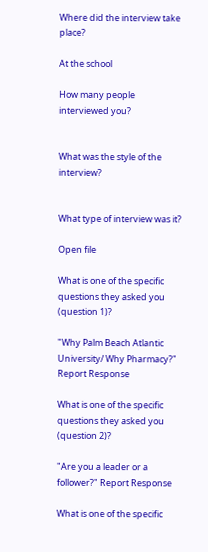Where did the interview take place?

At the school

How many people interviewed you?


What was the style of the interview?


What type of interview was it?

Open file

What is one of the specific questions they asked you (question 1)?

"Why Palm Beach Atlantic University/ Why Pharmacy?" Report Response

What is one of the specific questions they asked you (question 2)?

"Are you a leader or a follower?" Report Response

What is one of the specific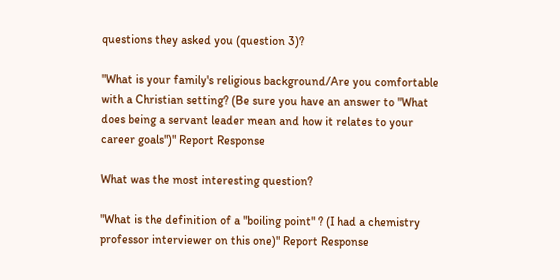questions they asked you (question 3)?

"What is your family's religious background/Are you comfortable with a Christian setting? (Be sure you have an answer to "What does being a servant leader mean and how it relates to your career goals")" Report Response

What was the most interesting question?

"What is the definition of a "boiling point" ? (I had a chemistry professor interviewer on this one)" Report Response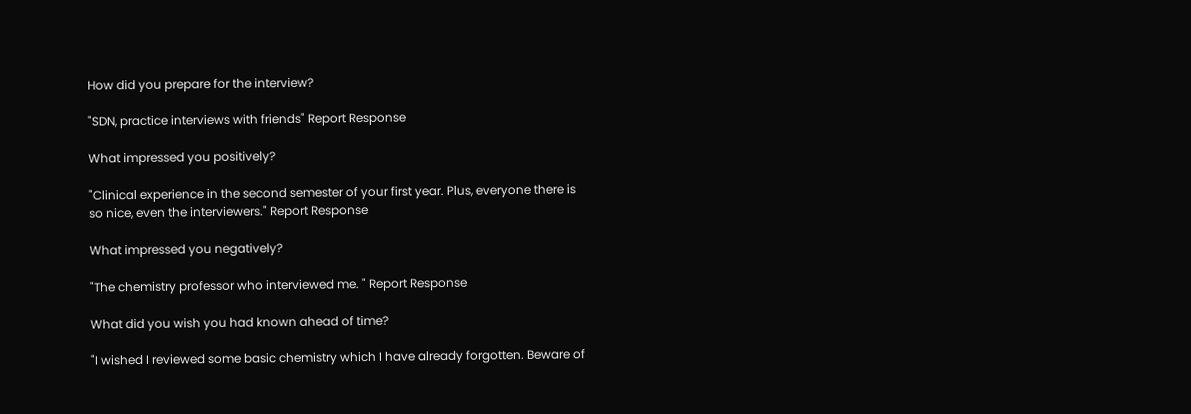How did you prepare for the interview?

"SDN, practice interviews with friends" Report Response

What impressed you positively?

"Clinical experience in the second semester of your first year. Plus, everyone there is so nice, even the interviewers." Report Response

What impressed you negatively?

"The chemistry professor who interviewed me. " Report Response

What did you wish you had known ahead of time?

"I wished I reviewed some basic chemistry which I have already forgotten. Beware of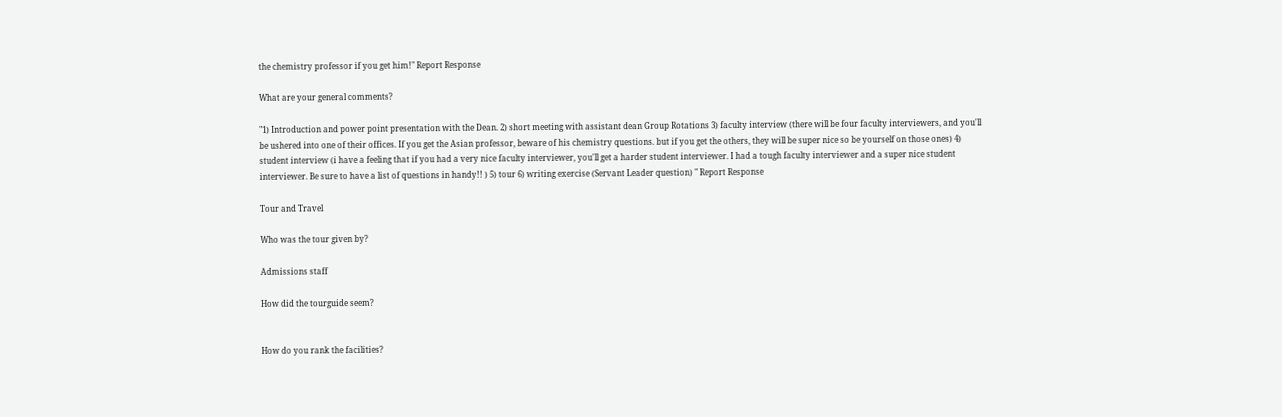the chemistry professor if you get him!" Report Response

What are your general comments?

"1) Introduction and power point presentation with the Dean. 2) short meeting with assistant dean Group Rotations 3) faculty interview (there will be four faculty interviewers, and you'll be ushered into one of their offices. If you get the Asian professor, beware of his chemistry questions. but if you get the others, they will be super nice so be yourself on those ones) 4) student interview (i have a feeling that if you had a very nice faculty interviewer, you'll get a harder student interviewer. I had a tough faculty interviewer and a super nice student interviewer. Be sure to have a list of questions in handy!! ) 5) tour 6) writing exercise (Servant Leader question) " Report Response

Tour and Travel

Who was the tour given by?

Admissions staff

How did the tourguide seem?


How do you rank the facilities?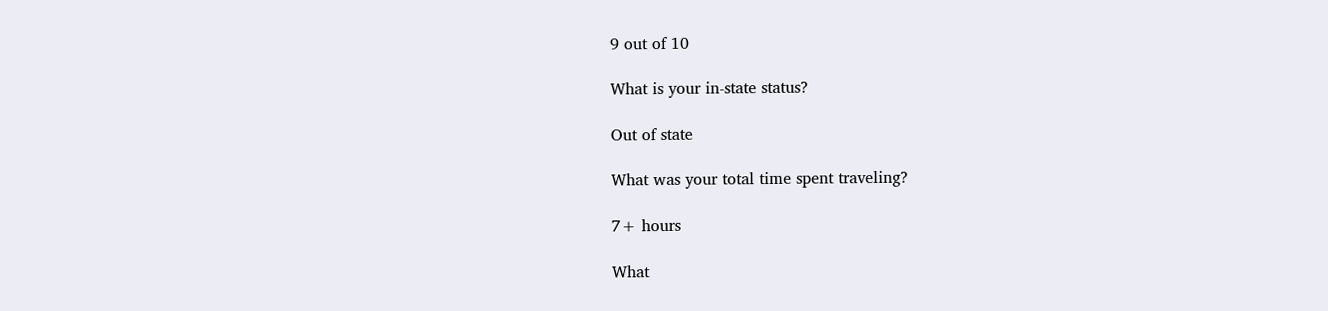9 out of 10

What is your in-state status?

Out of state

What was your total time spent traveling?

7+ hours

What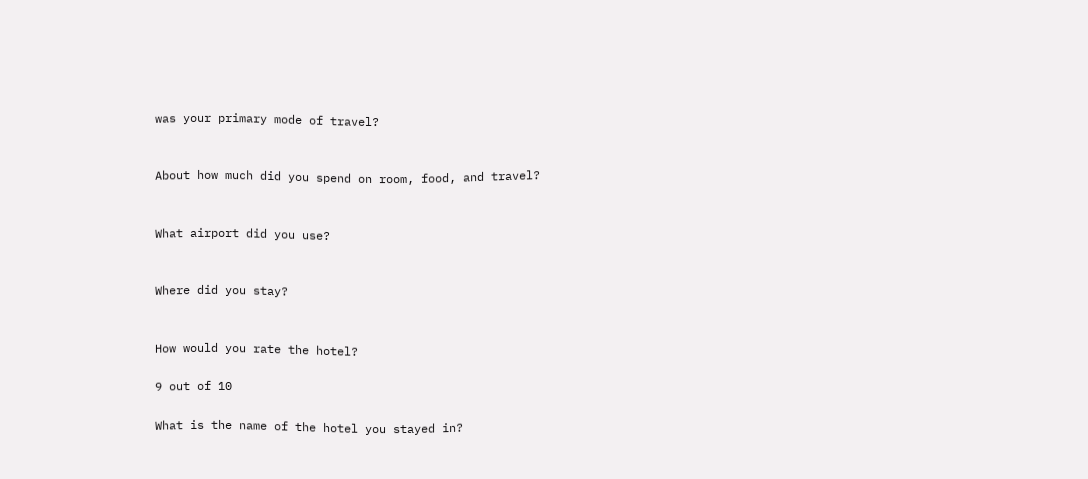was your primary mode of travel?


About how much did you spend on room, food, and travel?


What airport did you use?


Where did you stay?


How would you rate the hotel?

9 out of 10

What is the name of the hotel you stayed in?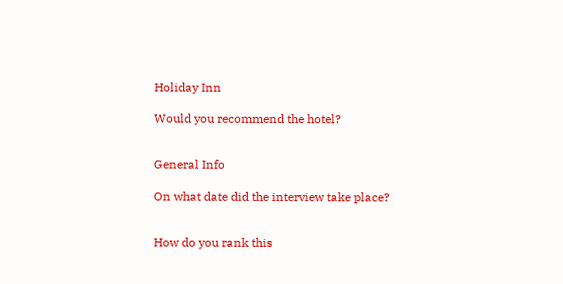Holiday Inn

Would you recommend the hotel?


General Info

On what date did the interview take place?


How do you rank this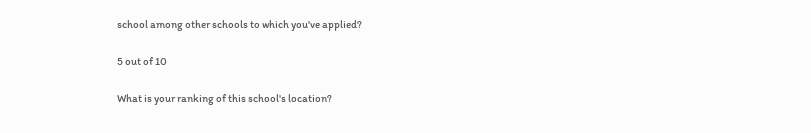school among other schools to which you've applied?

5 out of 10

What is your ranking of this school's location?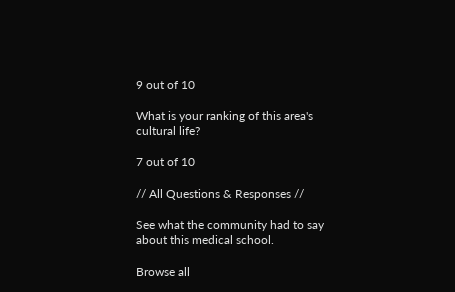9 out of 10

What is your ranking of this area's cultural life?

7 out of 10

// All Questions & Responses //

See what the community had to say about this medical school.

Browse all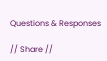Questions & Responses

// Share //